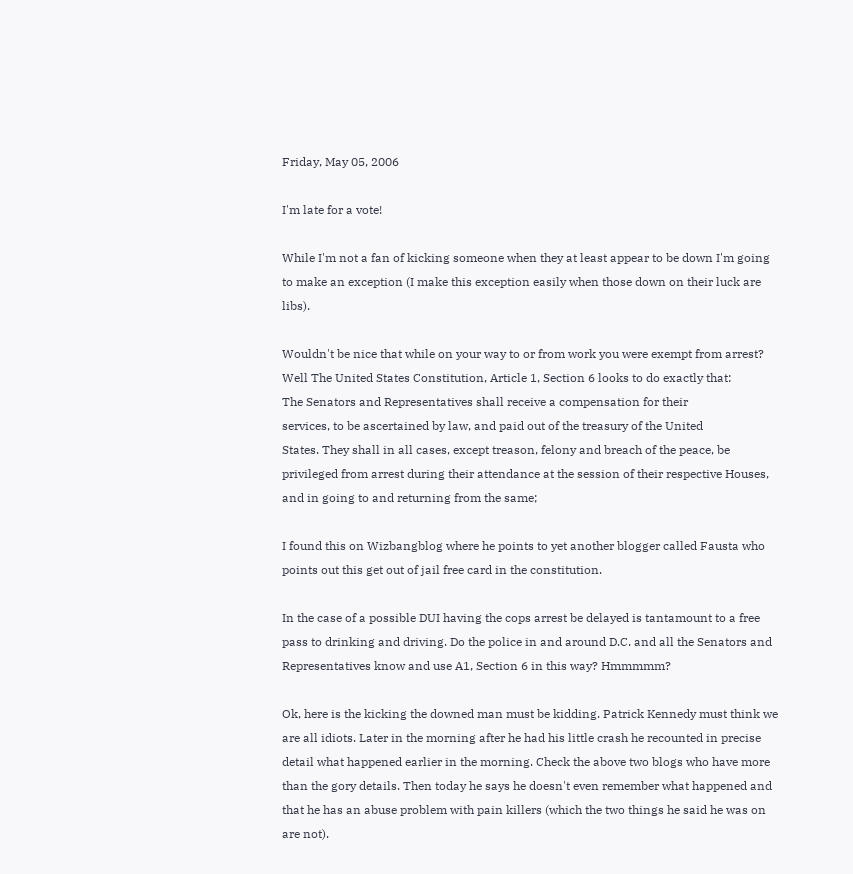Friday, May 05, 2006

I'm late for a vote!

While I'm not a fan of kicking someone when they at least appear to be down I'm going to make an exception (I make this exception easily when those down on their luck are libs).

Wouldn't be nice that while on your way to or from work you were exempt from arrest? Well The United States Constitution, Article 1, Section 6 looks to do exactly that:
The Senators and Representatives shall receive a compensation for their
services, to be ascertained by law, and paid out of the treasury of the United
States. They shall in all cases, except treason, felony and breach of the peace, be privileged from arrest during their attendance at the session of their respective Houses, and in going to and returning from the same;

I found this on Wizbangblog where he points to yet another blogger called Fausta who points out this get out of jail free card in the constitution.

In the case of a possible DUI having the cops arrest be delayed is tantamount to a free pass to drinking and driving. Do the police in and around D.C. and all the Senators and Representatives know and use A1, Section 6 in this way? Hmmmmm?

Ok, here is the kicking the downed man must be kidding. Patrick Kennedy must think we are all idiots. Later in the morning after he had his little crash he recounted in precise detail what happened earlier in the morning. Check the above two blogs who have more than the gory details. Then today he says he doesn't even remember what happened and that he has an abuse problem with pain killers (which the two things he said he was on are not).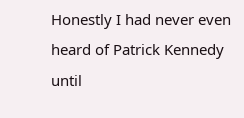Honestly I had never even heard of Patrick Kennedy until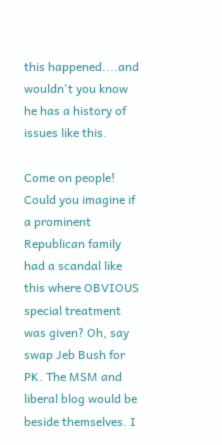this happened....and wouldn't you know he has a history of issues like this.

Come on people! Could you imagine if a prominent Republican family had a scandal like this where OBVIOUS special treatment was given? Oh, say swap Jeb Bush for PK. The MSM and liberal blog would be beside themselves. I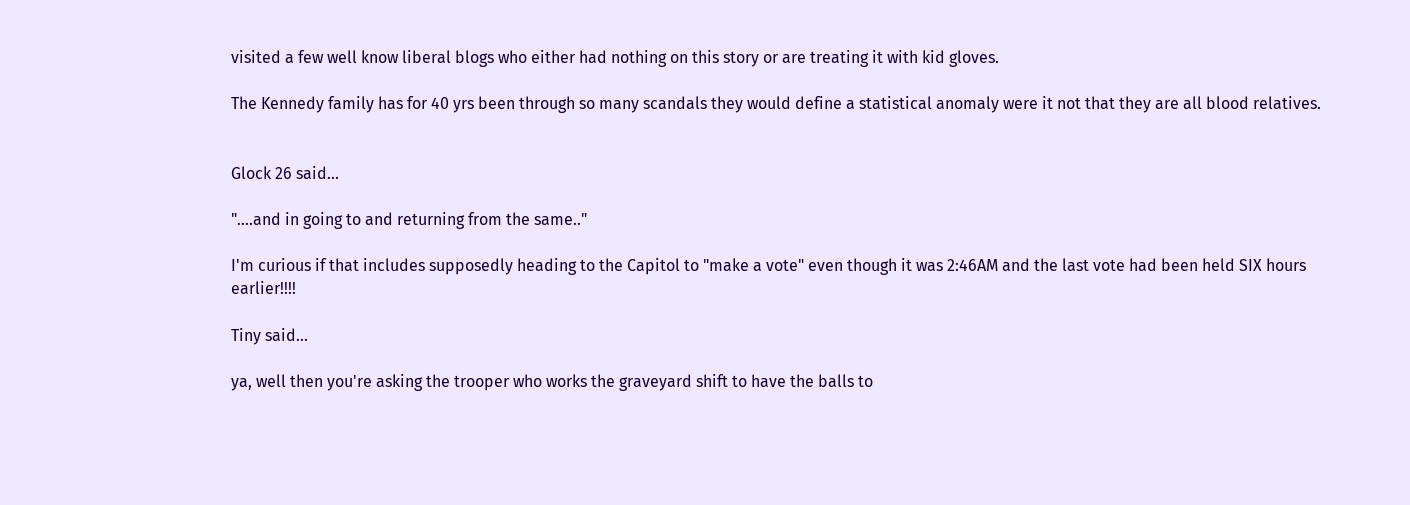visited a few well know liberal blogs who either had nothing on this story or are treating it with kid gloves.

The Kennedy family has for 40 yrs been through so many scandals they would define a statistical anomaly were it not that they are all blood relatives.


Glock 26 said...

"....and in going to and returning from the same.."

I'm curious if that includes supposedly heading to the Capitol to "make a vote" even though it was 2:46AM and the last vote had been held SIX hours earlier!!!!

Tiny said...

ya, well then you're asking the trooper who works the graveyard shift to have the balls to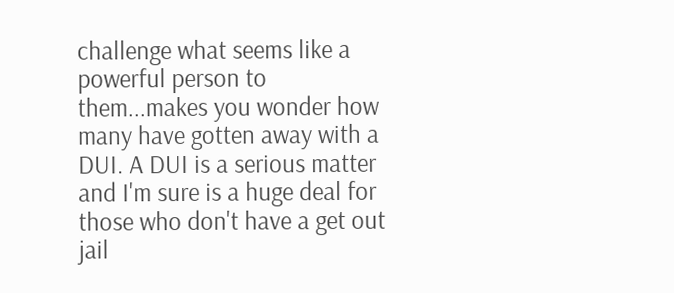challenge what seems like a powerful person to them...makes you wonder how many have gotten away with a DUI. A DUI is a serious matter and I'm sure is a huge deal for those who don't have a get out jail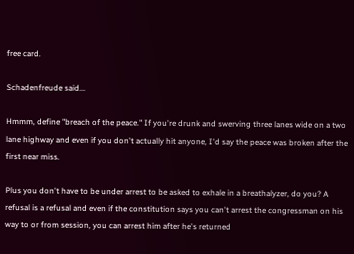free card.

Schadenfreude said...

Hmmm, define "breach of the peace." If you're drunk and swerving three lanes wide on a two lane highway and even if you don't actually hit anyone, I'd say the peace was broken after the first near miss.

Plus you don't have to be under arrest to be asked to exhale in a breathalyzer, do you? A refusal is a refusal and even if the constitution says you can't arrest the congressman on his way to or from session, you can arrest him after he's returned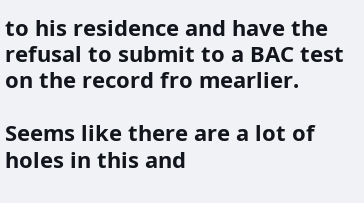to his residence and have the refusal to submit to a BAC test on the record fro mearlier.

Seems like there are a lot of holes in this and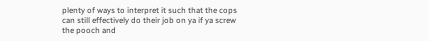plenty of ways to interpret it such that the cops can still effectively do their job on ya if ya screw the pooch and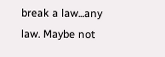break a law...any law. Maybe not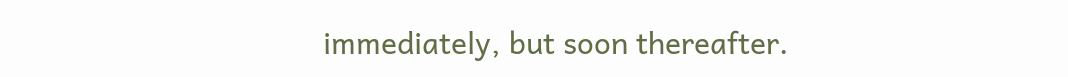immediately, but soon thereafter.